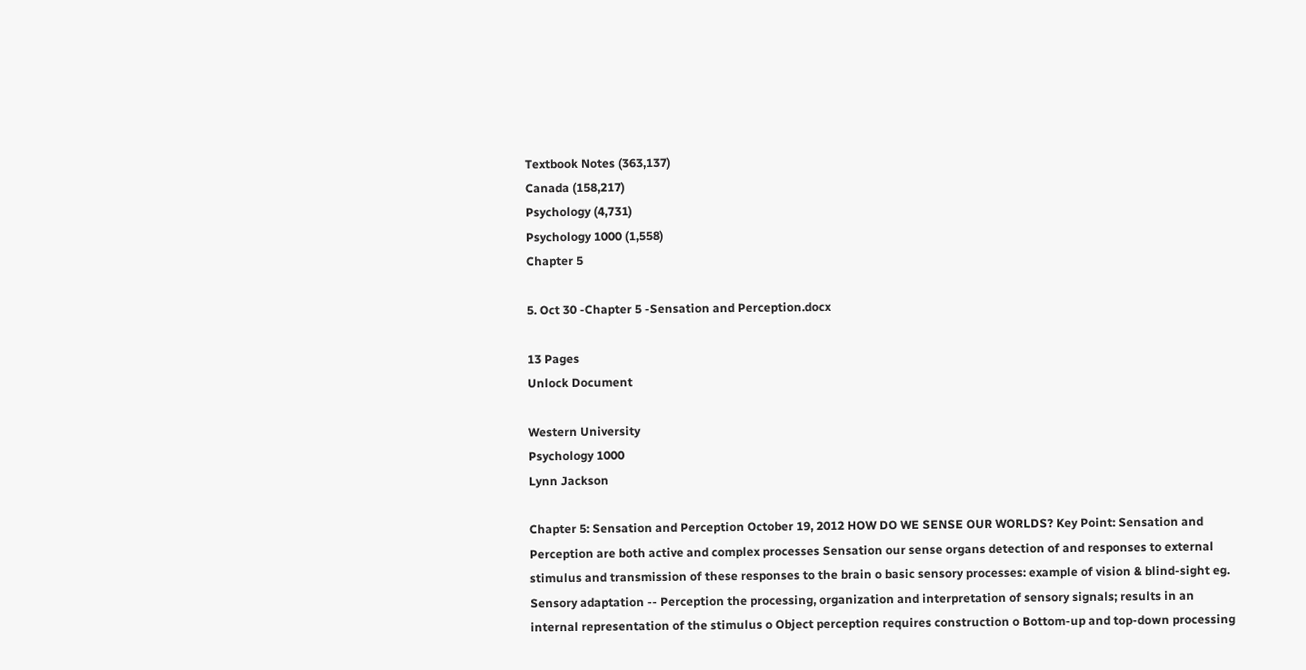Textbook Notes (363,137)
Canada (158,217)
Psychology (4,731)
Psychology 1000 (1,558)
Chapter 5

5. Oct 30 -Chapter 5 -Sensation and Perception.docx

13 Pages
Unlock Document

Western University
Psychology 1000
Lynn Jackson

Chapter 5: Sensation and Perception October 19, 2012 HOW DO WE SENSE OUR WORLDS? Key Point: Sensation and Perception are both active and complex processes Sensation our sense organs detection of and responses to external stimulus and transmission of these responses to the brain o basic sensory processes: example of vision & blind-sight eg. Sensory adaptation -- Perception the processing, organization and interpretation of sensory signals; results in an internal representation of the stimulus o Object perception requires construction o Bottom-up and top-down processing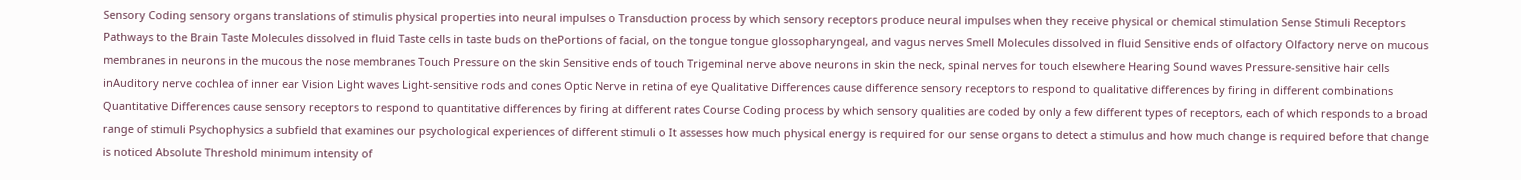Sensory Coding sensory organs translations of stimulis physical properties into neural impulses o Transduction process by which sensory receptors produce neural impulses when they receive physical or chemical stimulation Sense Stimuli Receptors Pathways to the Brain Taste Molecules dissolved in fluid Taste cells in taste buds on thePortions of facial, on the tongue tongue glossopharyngeal, and vagus nerves Smell Molecules dissolved in fluid Sensitive ends of olfactory Olfactory nerve on mucous membranes in neurons in the mucous the nose membranes Touch Pressure on the skin Sensitive ends of touch Trigeminal nerve above neurons in skin the neck, spinal nerves for touch elsewhere Hearing Sound waves Pressure-sensitive hair cells inAuditory nerve cochlea of inner ear Vision Light waves Light-sensitive rods and cones Optic Nerve in retina of eye Qualitative Differences cause difference sensory receptors to respond to qualitative differences by firing in different combinations Quantitative Differences cause sensory receptors to respond to quantitative differences by firing at different rates Course Coding process by which sensory qualities are coded by only a few different types of receptors, each of which responds to a broad range of stimuli Psychophysics a subfield that examines our psychological experiences of different stimuli o It assesses how much physical energy is required for our sense organs to detect a stimulus and how much change is required before that change is noticed Absolute Threshold minimum intensity of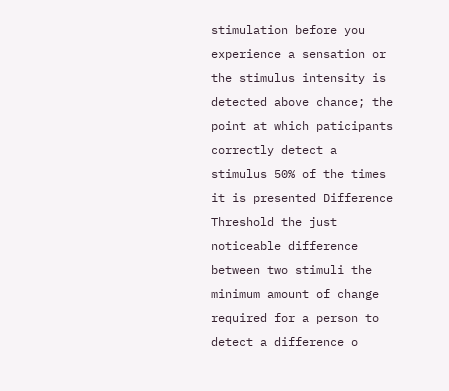stimulation before you experience a sensation or the stimulus intensity is detected above chance; the point at which paticipants correctly detect a stimulus 50% of the times it is presented Difference Threshold the just noticeable difference between two stimuli the minimum amount of change required for a person to detect a difference o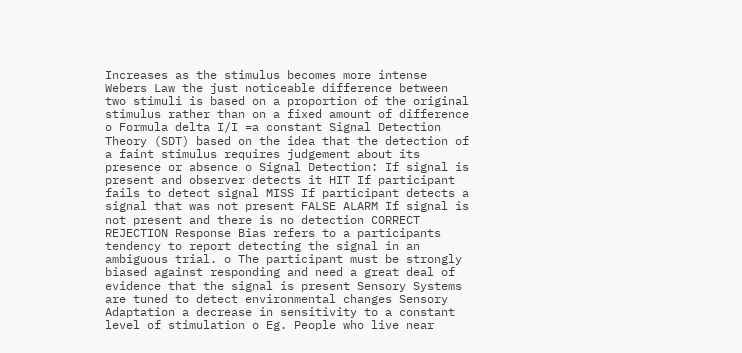Increases as the stimulus becomes more intense Webers Law the just noticeable difference between two stimuli is based on a proportion of the original stimulus rather than on a fixed amount of difference o Formula delta I/I =a constant Signal Detection Theory (SDT) based on the idea that the detection of a faint stimulus requires judgement about its presence or absence o Signal Detection: If signal is present and observer detects it HIT If participant fails to detect signal MISS If participant detects a signal that was not present FALSE ALARM If signal is not present and there is no detection CORRECT REJECTION Response Bias refers to a participants tendency to report detecting the signal in an ambiguous trial. o The participant must be strongly biased against responding and need a great deal of evidence that the signal is present Sensory Systems are tuned to detect environmental changes Sensory Adaptation a decrease in sensitivity to a constant level of stimulation o Eg. People who live near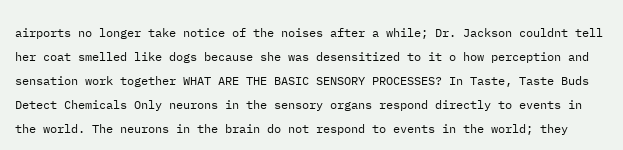airports no longer take notice of the noises after a while; Dr. Jackson couldnt tell her coat smelled like dogs because she was desensitized to it o how perception and sensation work together WHAT ARE THE BASIC SENSORY PROCESSES? In Taste, Taste Buds Detect Chemicals Only neurons in the sensory organs respond directly to events in the world. The neurons in the brain do not respond to events in the world; they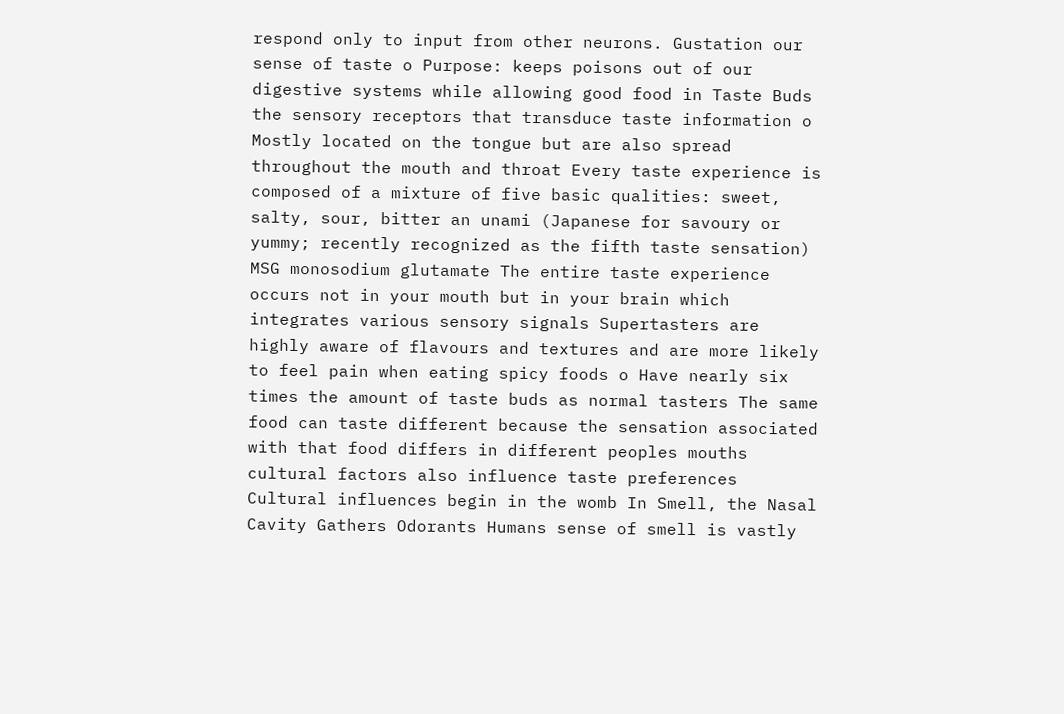respond only to input from other neurons. Gustation our sense of taste o Purpose: keeps poisons out of our digestive systems while allowing good food in Taste Buds the sensory receptors that transduce taste information o Mostly located on the tongue but are also spread throughout the mouth and throat Every taste experience is composed of a mixture of five basic qualities: sweet, salty, sour, bitter an unami (Japanese for savoury or yummy; recently recognized as the fifth taste sensation) MSG monosodium glutamate The entire taste experience occurs not in your mouth but in your brain which integrates various sensory signals Supertasters are highly aware of flavours and textures and are more likely to feel pain when eating spicy foods o Have nearly six times the amount of taste buds as normal tasters The same food can taste different because the sensation associated with that food differs in different peoples mouths cultural factors also influence taste preferences Cultural influences begin in the womb In Smell, the Nasal Cavity Gathers Odorants Humans sense of smell is vastly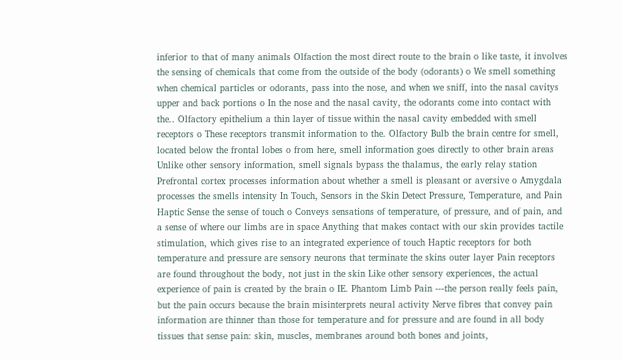inferior to that of many animals Olfaction the most direct route to the brain o like taste, it involves the sensing of chemicals that come from the outside of the body (odorants) o We smell something when chemical particles or odorants, pass into the nose, and when we sniff, into the nasal cavitys upper and back portions o In the nose and the nasal cavity, the odorants come into contact with the.. Olfactory epithelium a thin layer of tissue within the nasal cavity embedded with smell receptors o These receptors transmit information to the. Olfactory Bulb the brain centre for smell, located below the frontal lobes o from here, smell information goes directly to other brain areas Unlike other sensory information, smell signals bypass the thalamus, the early relay station Prefrontal cortex processes information about whether a smell is pleasant or aversive o Amygdala processes the smells intensity In Touch, Sensors in the Skin Detect Pressure, Temperature, and Pain Haptic Sense the sense of touch o Conveys sensations of temperature, of pressure, and of pain, and a sense of where our limbs are in space Anything that makes contact with our skin provides tactile stimulation, which gives rise to an integrated experience of touch Haptic receptors for both temperature and pressure are sensory neurons that terminate the skins outer layer Pain receptors are found throughout the body, not just in the skin Like other sensory experiences, the actual experience of pain is created by the brain o IE. Phantom Limb Pain ---the person really feels pain, but the pain occurs because the brain misinterprets neural activity Nerve fibres that convey pain information are thinner than those for temperature and for pressure and are found in all body tissues that sense pain: skin, muscles, membranes around both bones and joints,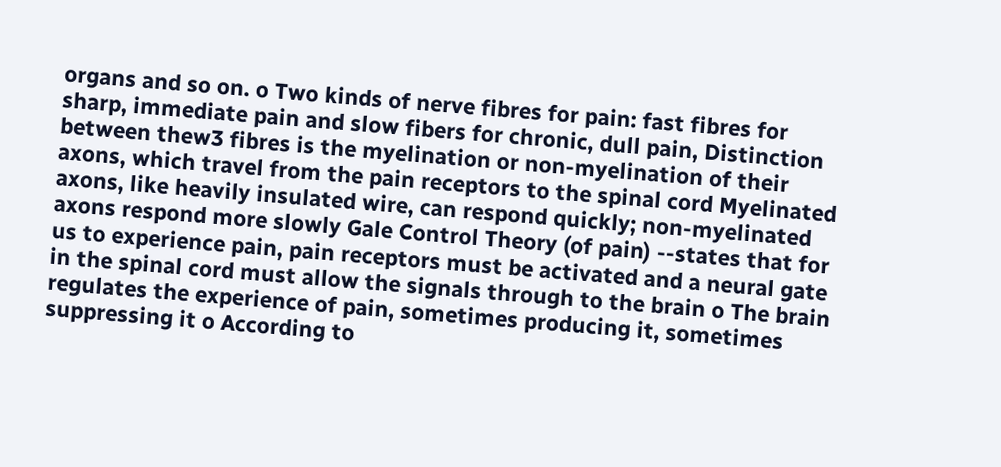organs and so on. o Two kinds of nerve fibres for pain: fast fibres for sharp, immediate pain and slow fibers for chronic, dull pain, Distinction between thew3 fibres is the myelination or non-myelination of their axons, which travel from the pain receptors to the spinal cord Myelinated axons, like heavily insulated wire, can respond quickly; non-myelinated axons respond more slowly Gale Control Theory (of pain) --states that for us to experience pain, pain receptors must be activated and a neural gate in the spinal cord must allow the signals through to the brain o The brain regulates the experience of pain, sometimes producing it, sometimes suppressing it o According to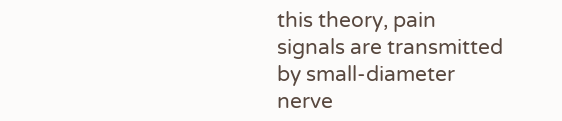this theory, pain signals are transmitted by small-diameter nerve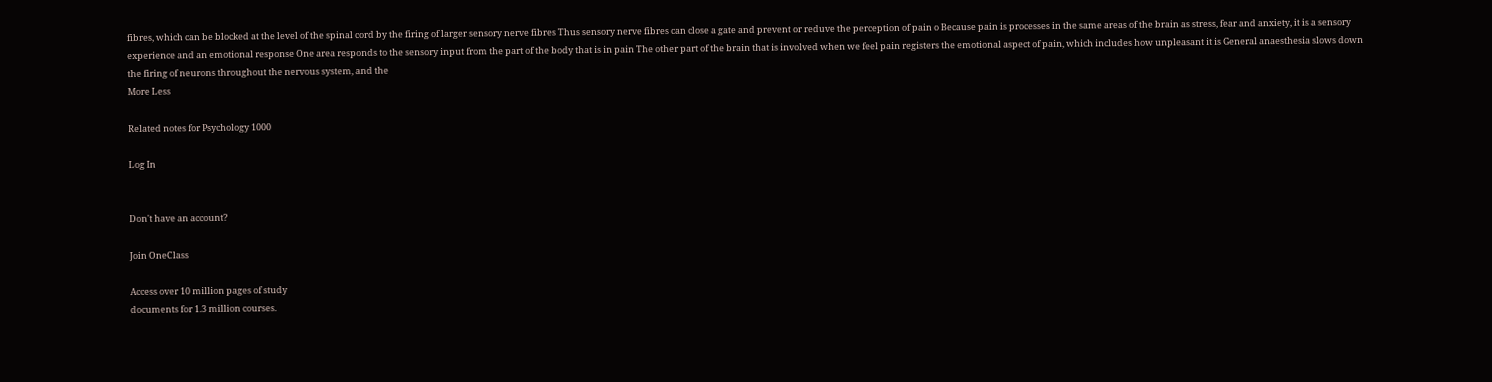fibres, which can be blocked at the level of the spinal cord by the firing of larger sensory nerve fibres Thus sensory nerve fibres can close a gate and prevent or reduve the perception of pain o Because pain is processes in the same areas of the brain as stress, fear and anxiety, it is a sensory experience and an emotional response One area responds to the sensory input from the part of the body that is in pain The other part of the brain that is involved when we feel pain registers the emotional aspect of pain, which includes how unpleasant it is General anaesthesia slows down the firing of neurons throughout the nervous system, and the
More Less

Related notes for Psychology 1000

Log In


Don't have an account?

Join OneClass

Access over 10 million pages of study
documents for 1.3 million courses.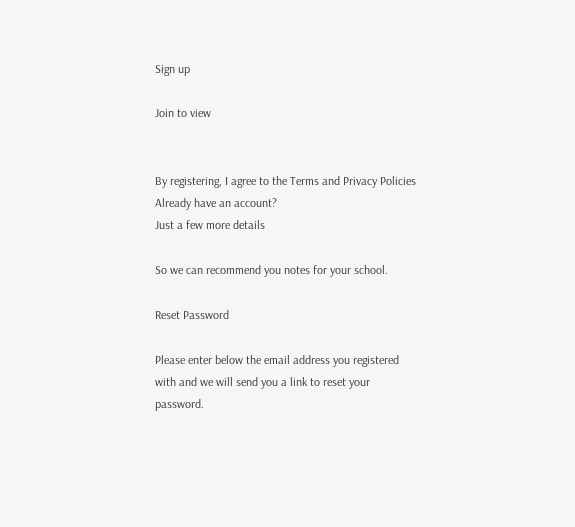Sign up

Join to view


By registering, I agree to the Terms and Privacy Policies
Already have an account?
Just a few more details

So we can recommend you notes for your school.

Reset Password

Please enter below the email address you registered with and we will send you a link to reset your password.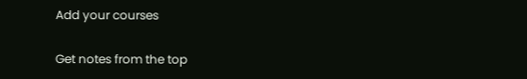Add your courses

Get notes from the top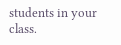students in your class.